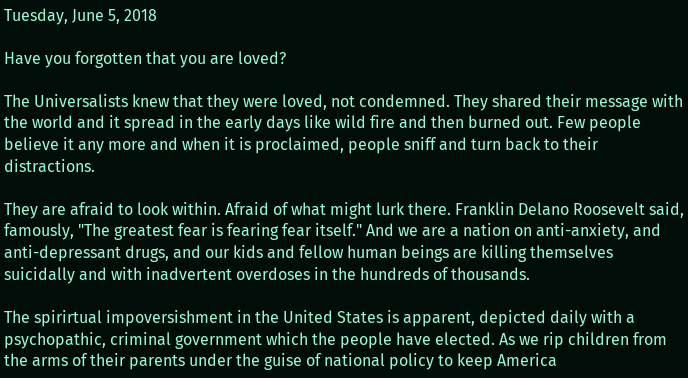Tuesday, June 5, 2018

Have you forgotten that you are loved?

The Universalists knew that they were loved, not condemned. They shared their message with the world and it spread in the early days like wild fire and then burned out. Few people believe it any more and when it is proclaimed, people sniff and turn back to their distractions.

They are afraid to look within. Afraid of what might lurk there. Franklin Delano Roosevelt said, famously, "The greatest fear is fearing fear itself." And we are a nation on anti-anxiety, and anti-depressant drugs, and our kids and fellow human beings are killing themselves suicidally and with inadvertent overdoses in the hundreds of thousands.

The spirirtual impoversishment in the United States is apparent, depicted daily with a psychopathic, criminal government which the people have elected. As we rip children from the arms of their parents under the guise of national policy to keep America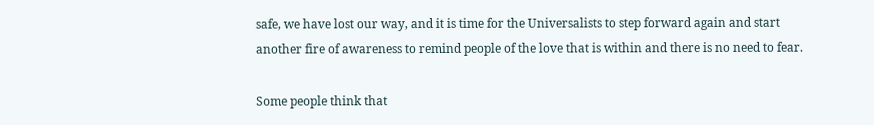safe, we have lost our way, and it is time for the Universalists to step forward again and start another fire of awareness to remind people of the love that is within and there is no need to fear.

Some people think that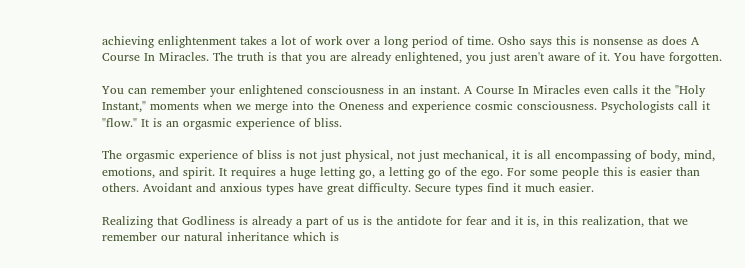achieving enlightenment takes a lot of work over a long period of time. Osho says this is nonsense as does A Course In Miracles. The truth is that you are already enlightened, you just aren't aware of it. You have forgotten.

You can remember your enlightened consciousness in an instant. A Course In Miracles even calls it the "Holy Instant," moments when we merge into the Oneness and experience cosmic consciousness. Psychologists call it "flow." It is an orgasmic experience of bliss.

The orgasmic experience of bliss is not just physical, not just mechanical, it is all encompassing of body, mind, emotions, and spirit. It requires a huge letting go, a letting go of the ego. For some people this is easier than others. Avoidant and anxious types have great difficulty. Secure types find it much easier.

Realizing that Godliness is already a part of us is the antidote for fear and it is, in this realization, that we remember our natural inheritance which is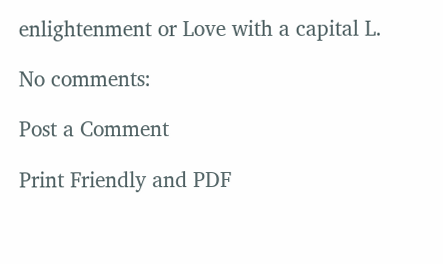enlightenment or Love with a capital L.

No comments:

Post a Comment

Print Friendly and PDF